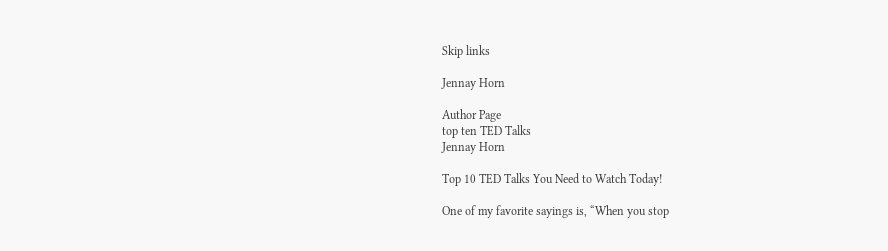Skip links

Jennay Horn

Author Page
top ten TED Talks
Jennay Horn

Top 10 TED Talks You Need to Watch Today!

One of my favorite sayings is, “When you stop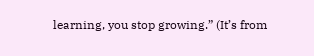learning, you stop growing.” (It’s from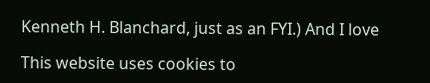Kenneth H. Blanchard, just as an FYI.) And I love

This website uses cookies to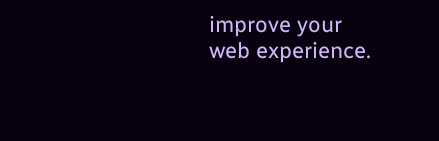improve your web experience.